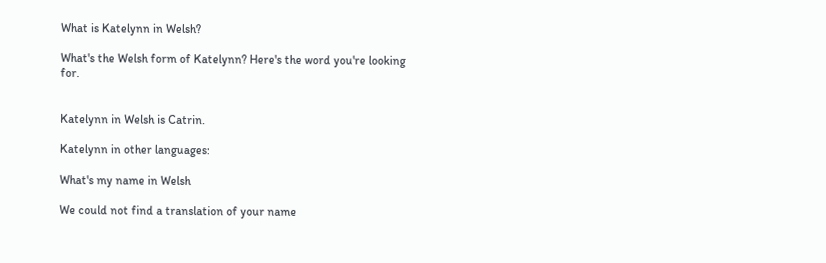What is Katelynn in Welsh?

What's the Welsh form of Katelynn? Here's the word you're looking for.


Katelynn in Welsh is Catrin.

Katelynn in other languages:

What's my name in Welsh

We could not find a translation of your name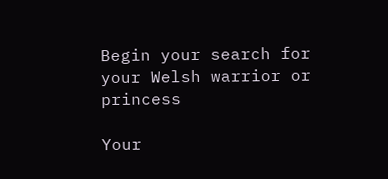Begin your search for your Welsh warrior or princess

Your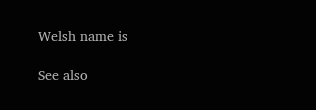Welsh name is

See also